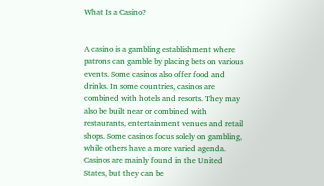What Is a Casino?


A casino is a gambling establishment where patrons can gamble by placing bets on various events. Some casinos also offer food and drinks. In some countries, casinos are combined with hotels and resorts. They may also be built near or combined with restaurants, entertainment venues and retail shops. Some casinos focus solely on gambling, while others have a more varied agenda. Casinos are mainly found in the United States, but they can be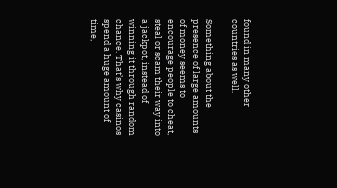found in many other countries as well.

Something about the presence of large amounts of money seems to encourage people to cheat, steal or scam their way into a jackpot, instead of winning it through random chance. That’s why casinos spend a huge amount of time,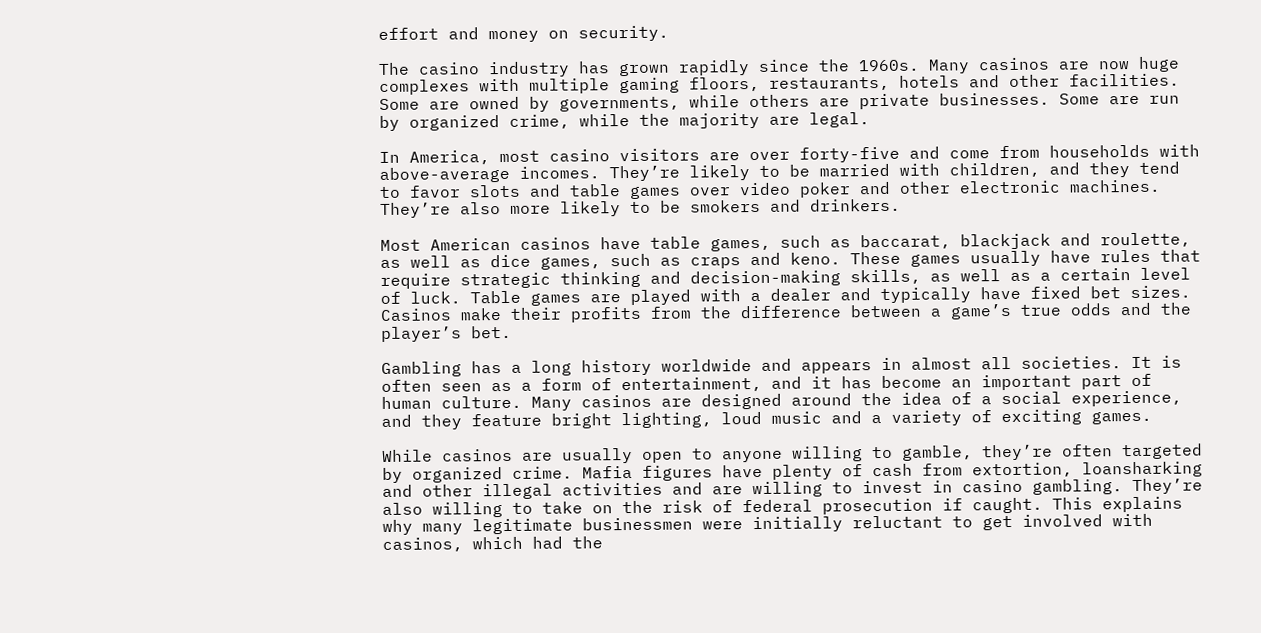effort and money on security.

The casino industry has grown rapidly since the 1960s. Many casinos are now huge complexes with multiple gaming floors, restaurants, hotels and other facilities. Some are owned by governments, while others are private businesses. Some are run by organized crime, while the majority are legal.

In America, most casino visitors are over forty-five and come from households with above-average incomes. They’re likely to be married with children, and they tend to favor slots and table games over video poker and other electronic machines. They’re also more likely to be smokers and drinkers.

Most American casinos have table games, such as baccarat, blackjack and roulette, as well as dice games, such as craps and keno. These games usually have rules that require strategic thinking and decision-making skills, as well as a certain level of luck. Table games are played with a dealer and typically have fixed bet sizes. Casinos make their profits from the difference between a game’s true odds and the player’s bet.

Gambling has a long history worldwide and appears in almost all societies. It is often seen as a form of entertainment, and it has become an important part of human culture. Many casinos are designed around the idea of a social experience, and they feature bright lighting, loud music and a variety of exciting games.

While casinos are usually open to anyone willing to gamble, they’re often targeted by organized crime. Mafia figures have plenty of cash from extortion, loansharking and other illegal activities and are willing to invest in casino gambling. They’re also willing to take on the risk of federal prosecution if caught. This explains why many legitimate businessmen were initially reluctant to get involved with casinos, which had the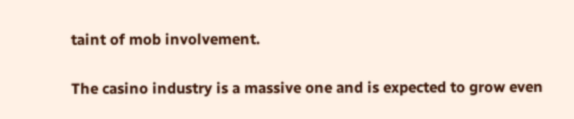taint of mob involvement.

The casino industry is a massive one and is expected to grow even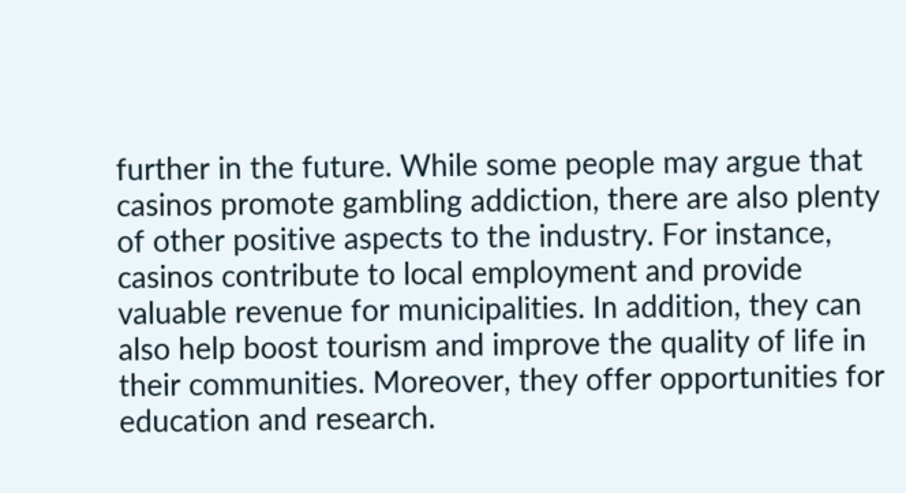further in the future. While some people may argue that casinos promote gambling addiction, there are also plenty of other positive aspects to the industry. For instance, casinos contribute to local employment and provide valuable revenue for municipalities. In addition, they can also help boost tourism and improve the quality of life in their communities. Moreover, they offer opportunities for education and research.